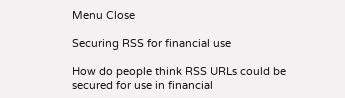Menu Close

Securing RSS for financial use

How do people think RSS URLs could be secured for use in financial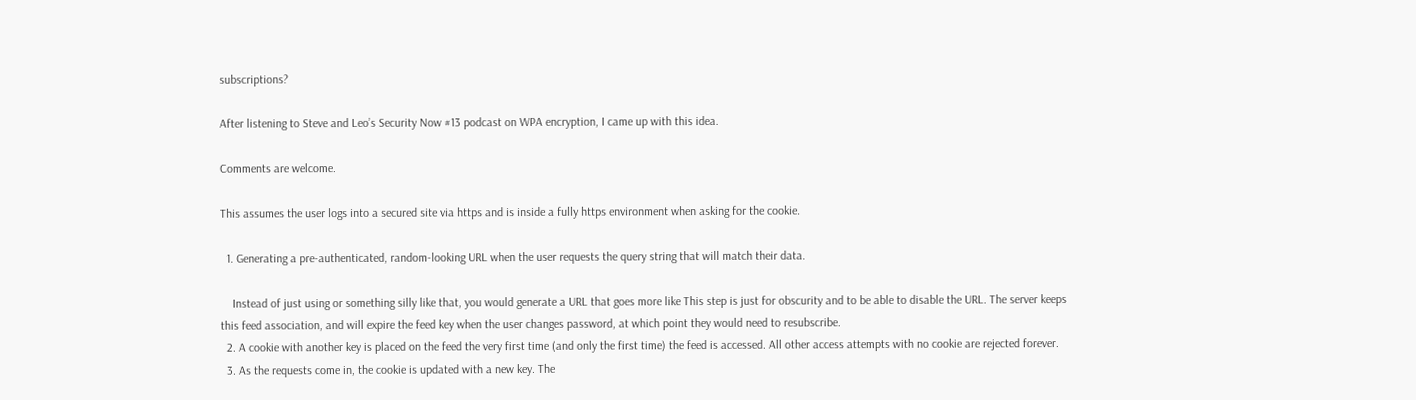subscriptions?

After listening to Steve and Leo’s Security Now #13 podcast on WPA encryption, I came up with this idea.

Comments are welcome.

This assumes the user logs into a secured site via https and is inside a fully https environment when asking for the cookie.

  1. Generating a pre-authenticated, random-looking URL when the user requests the query string that will match their data.

    Instead of just using or something silly like that, you would generate a URL that goes more like This step is just for obscurity and to be able to disable the URL. The server keeps this feed association, and will expire the feed key when the user changes password, at which point they would need to resubscribe.
  2. A cookie with another key is placed on the feed the very first time (and only the first time) the feed is accessed. All other access attempts with no cookie are rejected forever.
  3. As the requests come in, the cookie is updated with a new key. The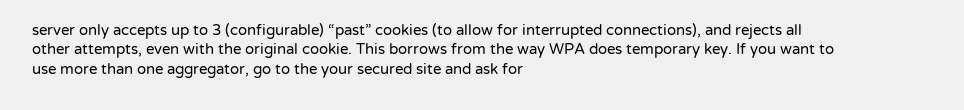server only accepts up to 3 (configurable) “past” cookies (to allow for interrupted connections), and rejects all other attempts, even with the original cookie. This borrows from the way WPA does temporary key. If you want to use more than one aggregator, go to the your secured site and ask for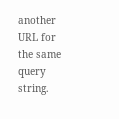another URL for the same query string.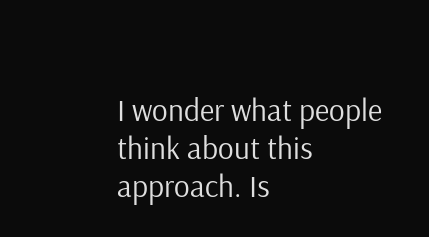I wonder what people think about this approach. Is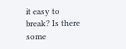it easy to break? Is there some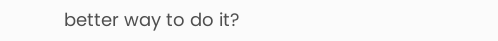better way to do it?